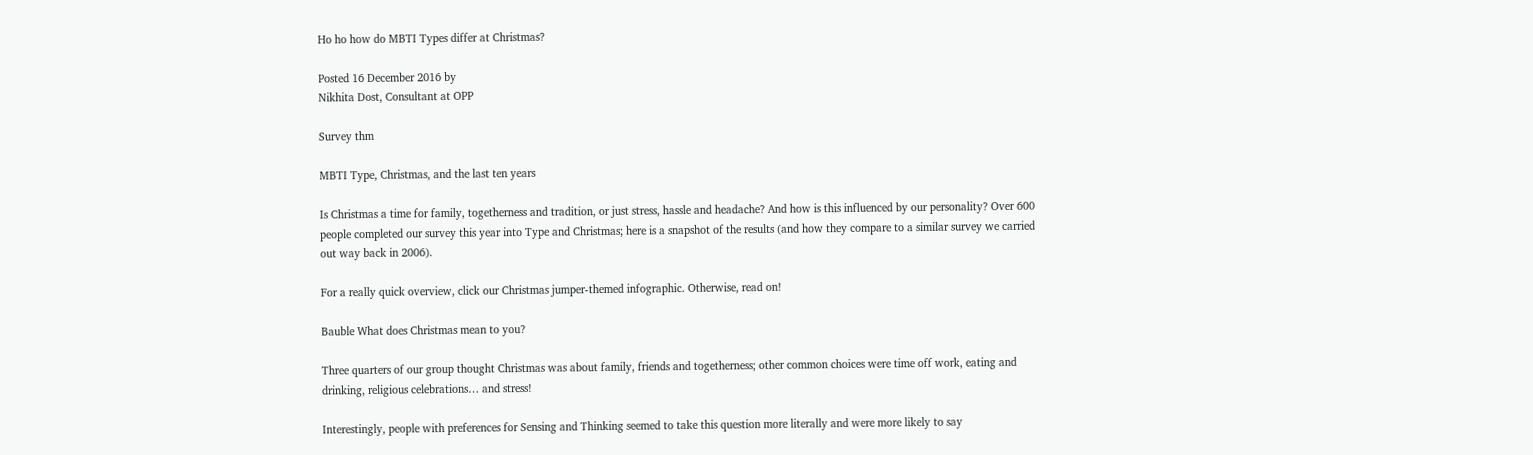Ho ho how do MBTI Types differ at Christmas?

Posted 16 December 2016 by
Nikhita Dost, Consultant at OPP

Survey thm

MBTI Type, Christmas, and the last ten years

Is Christmas a time for family, togetherness and tradition, or just stress, hassle and headache? And how is this influenced by our personality? Over 600 people completed our survey this year into Type and Christmas; here is a snapshot of the results (and how they compare to a similar survey we carried out way back in 2006).

For a really quick overview, click our Christmas jumper-themed infographic. Otherwise, read on!

Bauble What does Christmas mean to you?

Three quarters of our group thought Christmas was about family, friends and togetherness; other common choices were time off work, eating and drinking, religious celebrations… and stress!

Interestingly, people with preferences for Sensing and Thinking seemed to take this question more literally and were more likely to say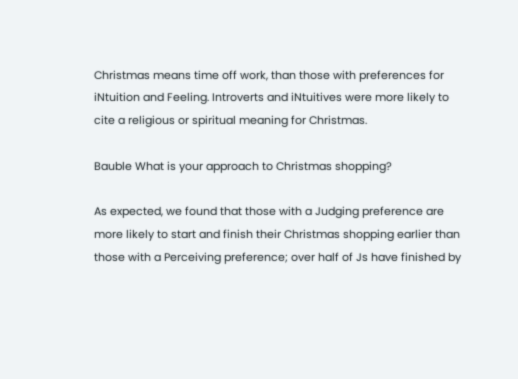Christmas means time off work, than those with preferences for iNtuition and Feeling. Introverts and iNtuitives were more likely to cite a religious or spiritual meaning for Christmas.

Bauble What is your approach to Christmas shopping?

As expected, we found that those with a Judging preference are more likely to start and finish their Christmas shopping earlier than those with a Perceiving preference; over half of Js have finished by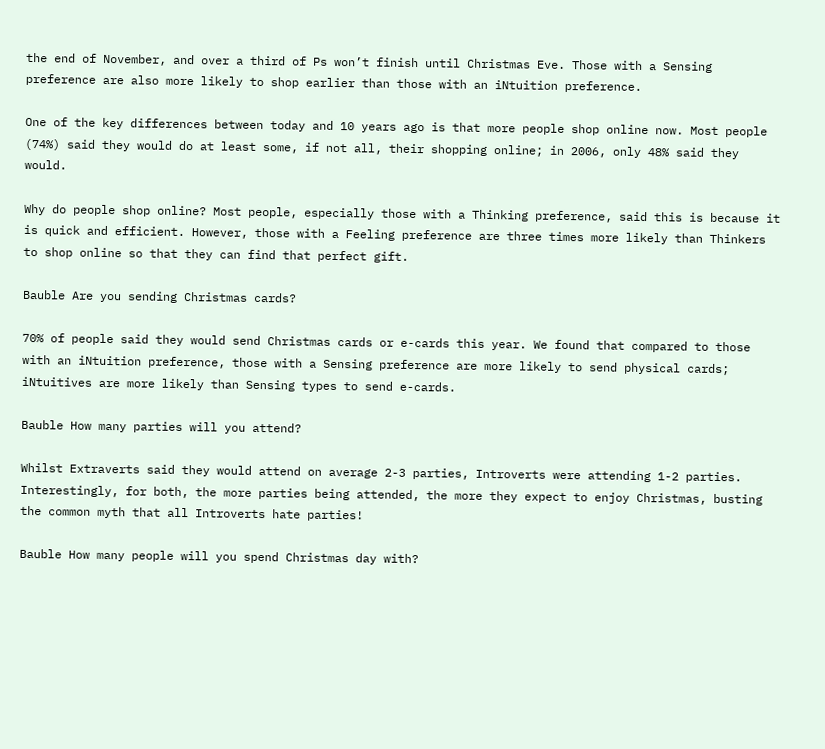the end of November, and over a third of Ps won’t finish until Christmas Eve. Those with a Sensing preference are also more likely to shop earlier than those with an iNtuition preference.

One of the key differences between today and 10 years ago is that more people shop online now. Most people (74%) said they would do at least some, if not all, their shopping online; in 2006, only 48% said they would.

Why do people shop online? Most people, especially those with a Thinking preference, said this is because it is quick and efficient. However, those with a Feeling preference are three times more likely than Thinkers to shop online so that they can find that perfect gift.

Bauble Are you sending Christmas cards?

70% of people said they would send Christmas cards or e-cards this year. We found that compared to those with an iNtuition preference, those with a Sensing preference are more likely to send physical cards; iNtuitives are more likely than Sensing types to send e-cards.

Bauble How many parties will you attend?

Whilst Extraverts said they would attend on average 2-3 parties, Introverts were attending 1-2 parties. Interestingly, for both, the more parties being attended, the more they expect to enjoy Christmas, busting the common myth that all Introverts hate parties!

Bauble How many people will you spend Christmas day with?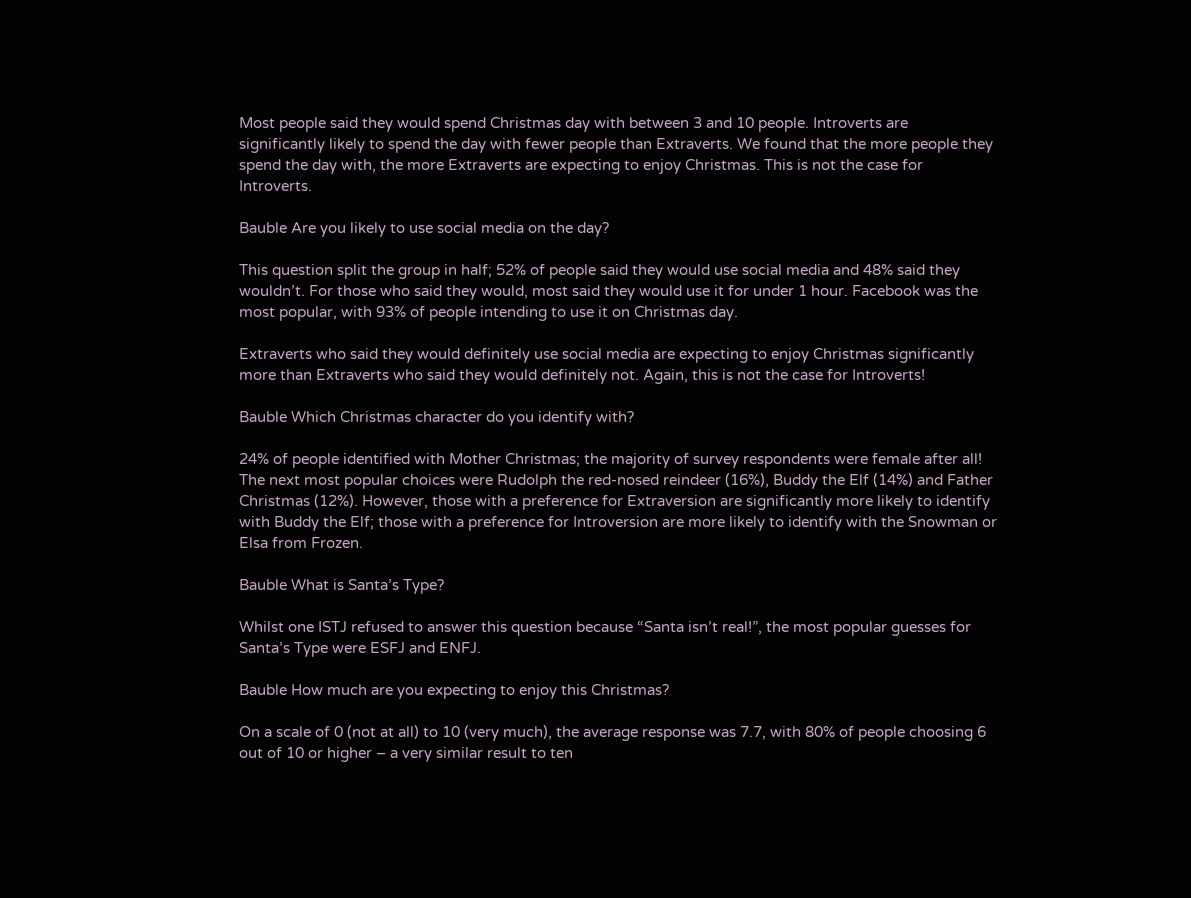Most people said they would spend Christmas day with between 3 and 10 people. Introverts are significantly likely to spend the day with fewer people than Extraverts. We found that the more people they spend the day with, the more Extraverts are expecting to enjoy Christmas. This is not the case for Introverts.

Bauble Are you likely to use social media on the day?

This question split the group in half; 52% of people said they would use social media and 48% said they wouldn’t. For those who said they would, most said they would use it for under 1 hour. Facebook was the most popular, with 93% of people intending to use it on Christmas day.

Extraverts who said they would definitely use social media are expecting to enjoy Christmas significantly more than Extraverts who said they would definitely not. Again, this is not the case for Introverts!

Bauble Which Christmas character do you identify with?

24% of people identified with Mother Christmas; the majority of survey respondents were female after all! The next most popular choices were Rudolph the red-nosed reindeer (16%), Buddy the Elf (14%) and Father Christmas (12%). However, those with a preference for Extraversion are significantly more likely to identify with Buddy the Elf; those with a preference for Introversion are more likely to identify with the Snowman or Elsa from Frozen.

Bauble What is Santa’s Type?

Whilst one ISTJ refused to answer this question because “Santa isn’t real!”, the most popular guesses for Santa’s Type were ESFJ and ENFJ.

Bauble How much are you expecting to enjoy this Christmas?

On a scale of 0 (not at all) to 10 (very much), the average response was 7.7, with 80% of people choosing 6 out of 10 or higher – a very similar result to ten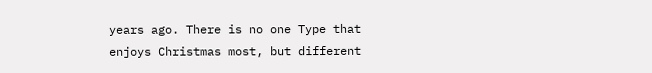years ago. There is no one Type that enjoys Christmas most, but different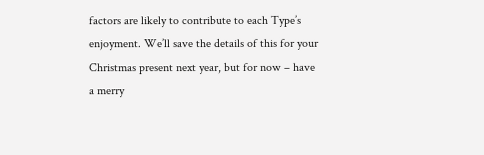factors are likely to contribute to each Type’s enjoyment. We’ll save the details of this for your Christmas present next year, but for now – have a merry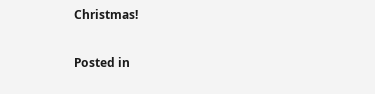Christmas!

Posted in